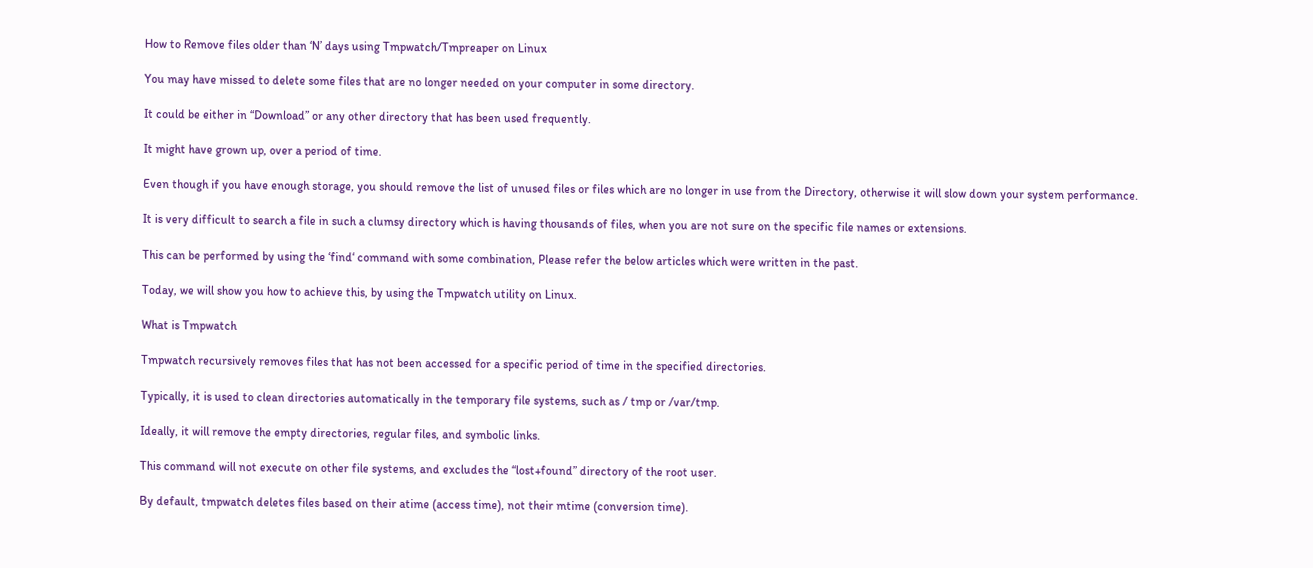How to Remove files older than ‘N’ days using Tmpwatch/Tmpreaper on Linux

You may have missed to delete some files that are no longer needed on your computer in some directory.

It could be either in “Download” or any other directory that has been used frequently.

It might have grown up, over a period of time.

Even though if you have enough storage, you should remove the list of unused files or files which are no longer in use from the Directory, otherwise it will slow down your system performance.

It is very difficult to search a file in such a clumsy directory which is having thousands of files, when you are not sure on the specific file names or extensions.

This can be performed by using the ‘find‘ command with some combination, Please refer the below articles which were written in the past.

Today, we will show you how to achieve this, by using the Tmpwatch utility on Linux.

What is Tmpwatch

Tmpwatch recursively removes files that has not been accessed for a specific period of time in the specified directories.

Typically, it is used to clean directories automatically in the temporary file systems, such as / tmp or /var/tmp.

Ideally, it will remove the empty directories, regular files, and symbolic links.

This command will not execute on other file systems, and excludes the “lost+found” directory of the root user.

By default, tmpwatch deletes files based on their atime (access time), not their mtime (conversion time).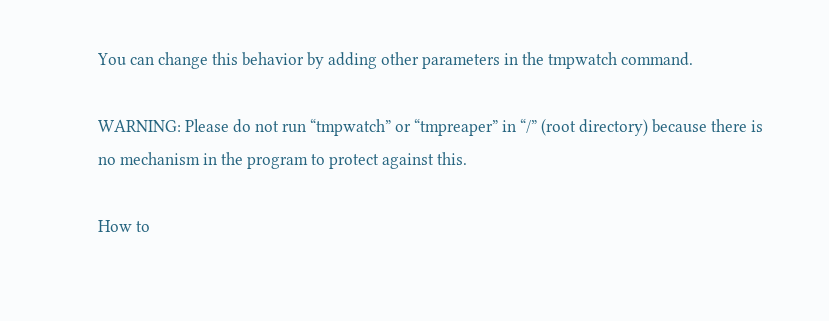You can change this behavior by adding other parameters in the tmpwatch command.

WARNING: Please do not run “tmpwatch” or “tmpreaper” in “/” (root directory) because there is no mechanism in the program to protect against this.

How to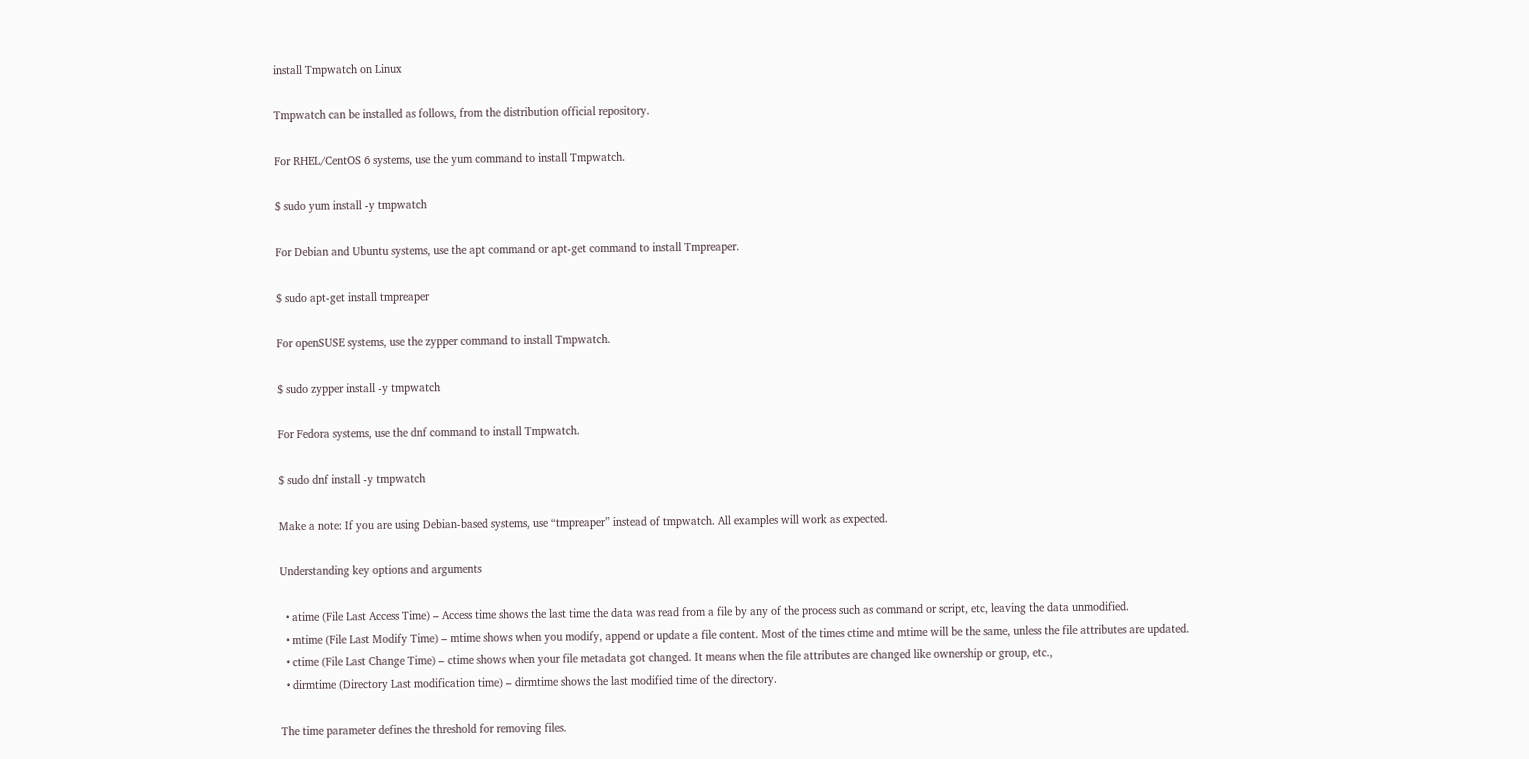install Tmpwatch on Linux

Tmpwatch can be installed as follows, from the distribution official repository.

For RHEL/CentOS 6 systems, use the yum command to install Tmpwatch.

$ sudo yum install -y tmpwatch

For Debian and Ubuntu systems, use the apt command or apt-get command to install Tmpreaper.

$ sudo apt-get install tmpreaper

For openSUSE systems, use the zypper command to install Tmpwatch.

$ sudo zypper install -y tmpwatch

For Fedora systems, use the dnf command to install Tmpwatch.

$ sudo dnf install -y tmpwatch

Make a note: If you are using Debian-based systems, use “tmpreaper” instead of tmpwatch. All examples will work as expected.

Understanding key options and arguments

  • atime (File Last Access Time) – Access time shows the last time the data was read from a file by any of the process such as command or script, etc, leaving the data unmodified.
  • mtime (File Last Modify Time) – mtime shows when you modify, append or update a file content. Most of the times ctime and mtime will be the same, unless the file attributes are updated.
  • ctime (File Last Change Time) – ctime shows when your file metadata got changed. It means when the file attributes are changed like ownership or group, etc.,
  • dirmtime (Directory Last modification time) – dirmtime shows the last modified time of the directory.

The time parameter defines the threshold for removing files.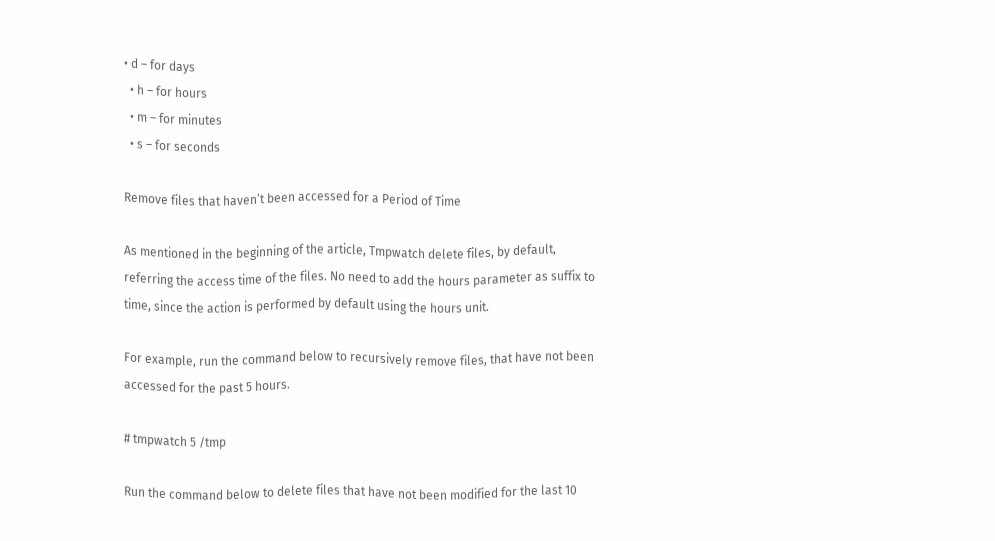• d – for days
  • h – for hours
  • m – for minutes
  • s – for seconds

Remove files that haven’t been accessed for a Period of Time

As mentioned in the beginning of the article, Tmpwatch delete files, by default, referring the access time of the files. No need to add the hours parameter as suffix to time, since the action is performed by default using the hours unit.

For example, run the command below to recursively remove files, that have not been accessed for the past 5 hours.

# tmpwatch 5 /tmp

Run the command below to delete files that have not been modified for the last 10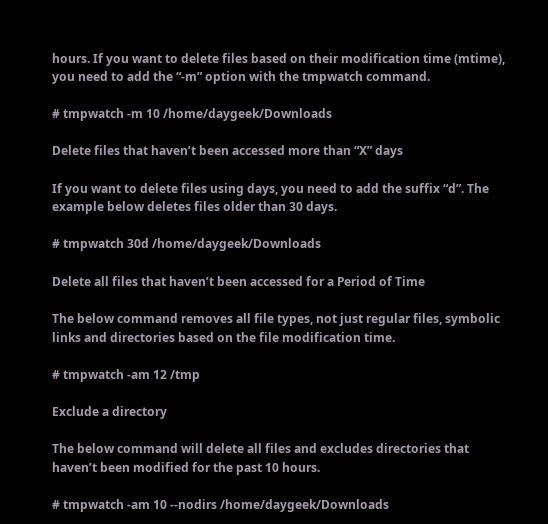hours. If you want to delete files based on their modification time (mtime), you need to add the “-m” option with the tmpwatch command.

# tmpwatch -m 10 /home/daygeek/Downloads

Delete files that haven’t been accessed more than “X” days

If you want to delete files using days, you need to add the suffix “d”. The example below deletes files older than 30 days.

# tmpwatch 30d /home/daygeek/Downloads

Delete all files that haven’t been accessed for a Period of Time

The below command removes all file types, not just regular files, symbolic links and directories based on the file modification time.

# tmpwatch -am 12 /tmp

Exclude a directory

The below command will delete all files and excludes directories that haven’t been modified for the past 10 hours.

# tmpwatch -am 10 --nodirs /home/daygeek/Downloads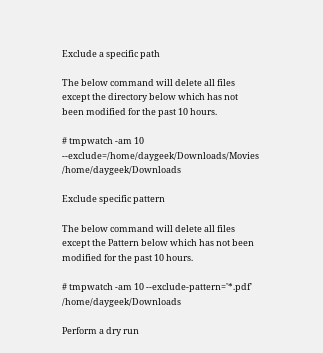Exclude a specific path

The below command will delete all files except the directory below which has not been modified for the past 10 hours.

# tmpwatch -am 10 --exclude=/home/daygeek/Downloads/Movies /home/daygeek/Downloads

Exclude specific pattern

The below command will delete all files except the Pattern below which has not been modified for the past 10 hours.

# tmpwatch -am 10 --exclude-pattern='*.pdf' /home/daygeek/Downloads

Perform a dry run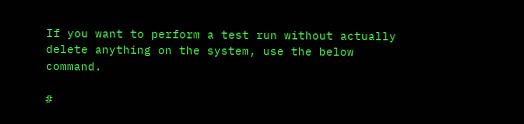If you want to perform a test run without actually delete anything on the system, use the below command.

#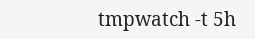tmpwatch -t 5h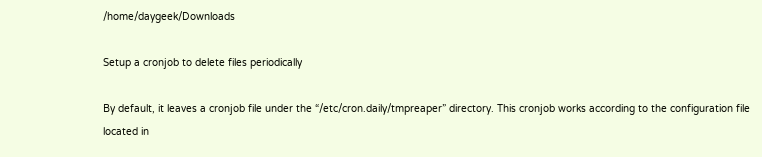/home/daygeek/Downloads

Setup a cronjob to delete files periodically

By default, it leaves a cronjob file under the “/etc/cron.daily/tmpreaper” directory. This cronjob works according to the configuration file located in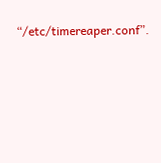“/etc/timereaper.conf”.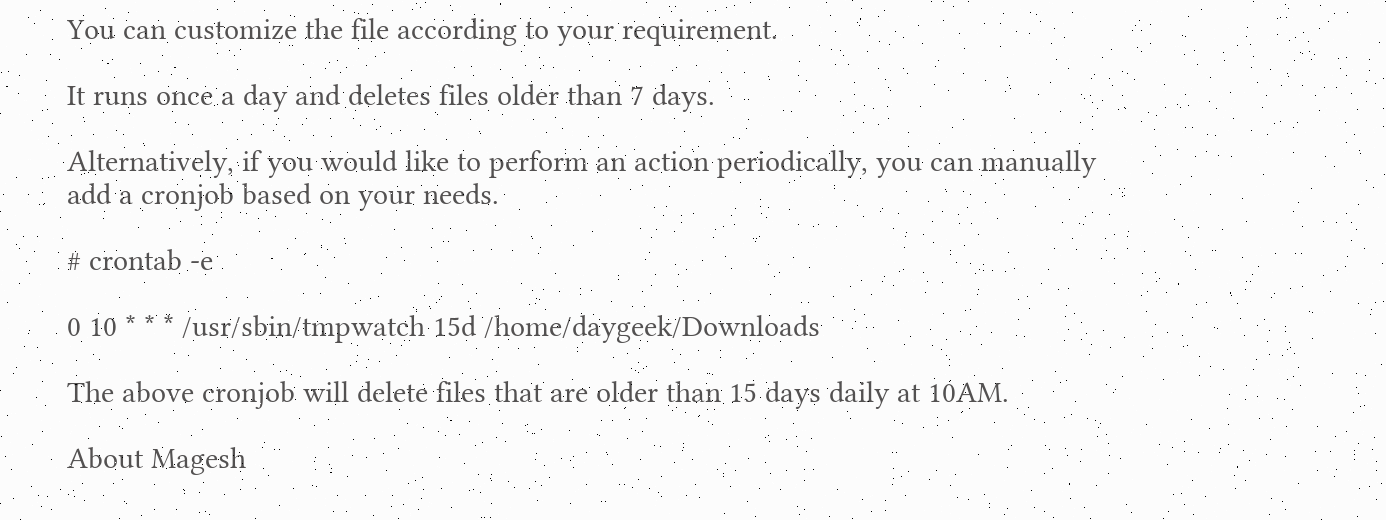You can customize the file according to your requirement.

It runs once a day and deletes files older than 7 days.

Alternatively, if you would like to perform an action periodically, you can manually add a cronjob based on your needs.

# crontab -e

0 10 * * * /usr/sbin/tmpwatch 15d /home/daygeek/Downloads

The above cronjob will delete files that are older than 15 days daily at 10AM.

About Magesh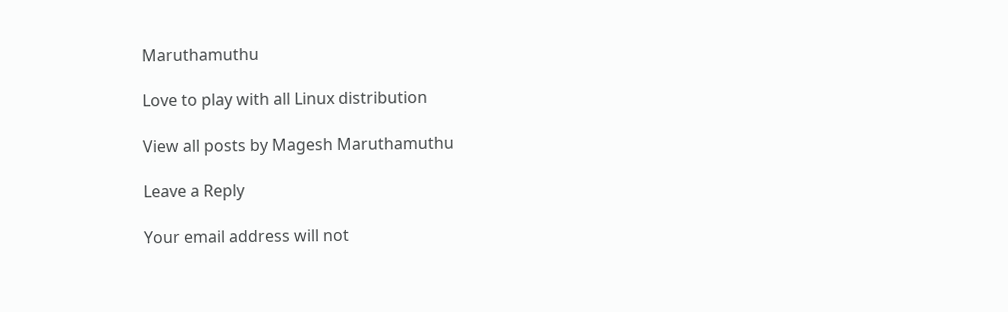Maruthamuthu

Love to play with all Linux distribution

View all posts by Magesh Maruthamuthu

Leave a Reply

Your email address will not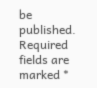be published. Required fields are marked *